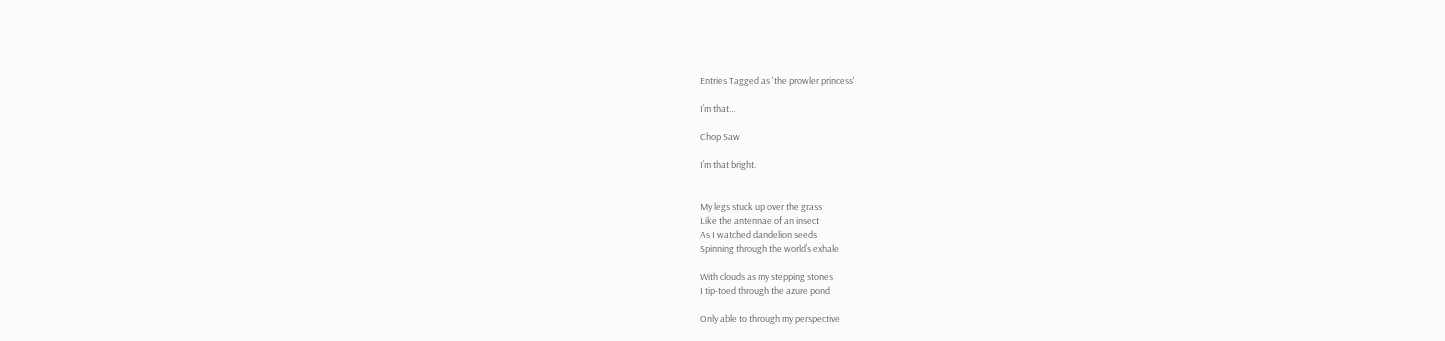Entries Tagged as 'the prowler princess'

I’m that…

Chop Saw

I’m that bright.


My legs stuck up over the grass
Like the antennae of an insect
As I watched dandelion seeds
Spinning through the world’s exhale

With clouds as my stepping stones
I tip-toed through the azure pond

Only able to through my perspective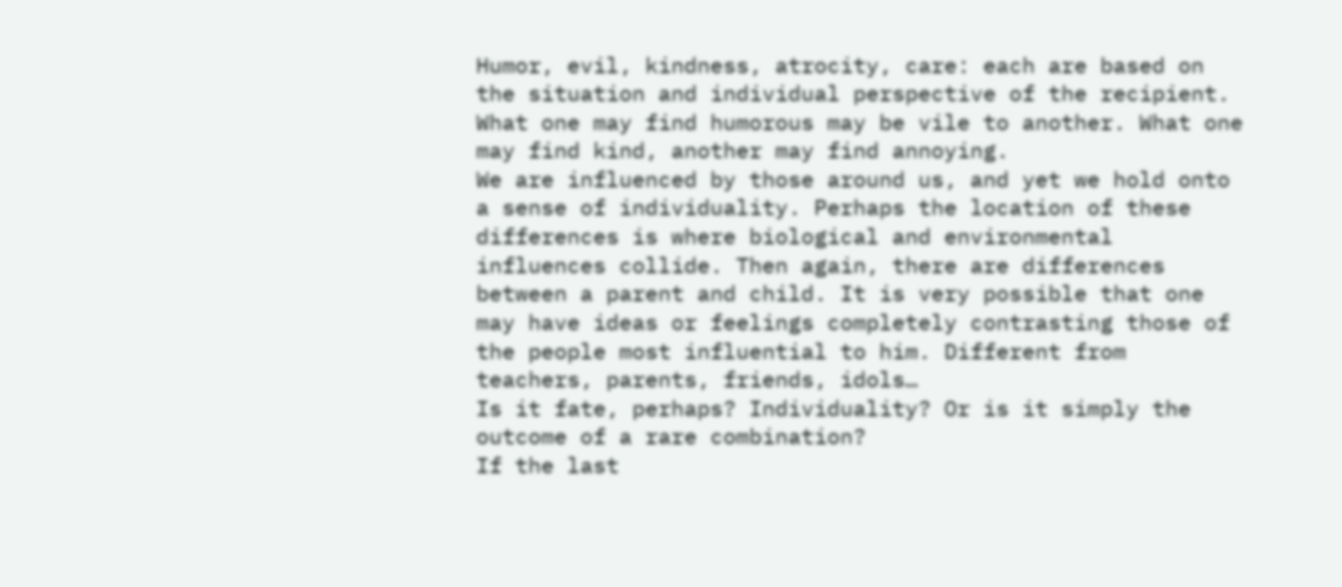Humor, evil, kindness, atrocity, care: each are based on the situation and individual perspective of the recipient. What one may find humorous may be vile to another. What one may find kind, another may find annoying.
We are influenced by those around us, and yet we hold onto a sense of individuality. Perhaps the location of these differences is where biological and environmental influences collide. Then again, there are differences between a parent and child. It is very possible that one may have ideas or feelings completely contrasting those of the people most influential to him. Different from teachers, parents, friends, idols…
Is it fate, perhaps? Individuality? Or is it simply the outcome of a rare combination?
If the last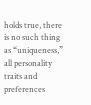holds true, there is no such thing as “uniqueness,” all personality traits and preferences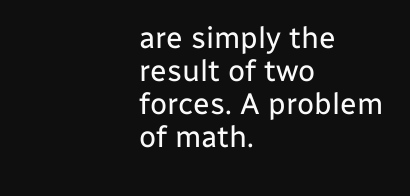are simply the result of two forces. A problem of math.